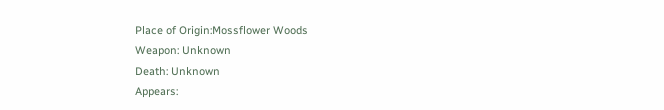Place of Origin:Mossflower Woods
Weapon: Unknown
Death: Unknown
Appears: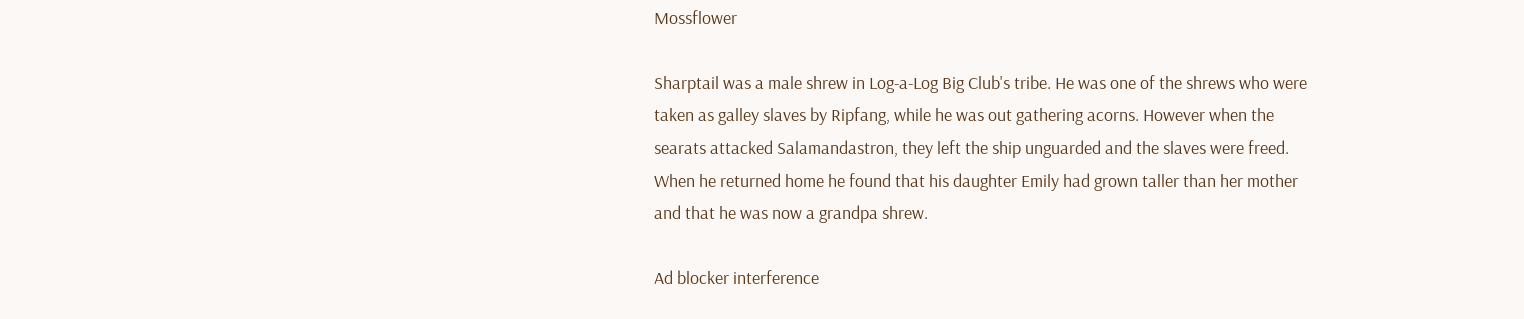Mossflower

Sharptail was a male shrew in Log-a-Log Big Club's tribe. He was one of the shrews who were taken as galley slaves by Ripfang, while he was out gathering acorns. However when the searats attacked Salamandastron, they left the ship unguarded and the slaves were freed. When he returned home he found that his daughter Emily had grown taller than her mother and that he was now a grandpa shrew.

Ad blocker interference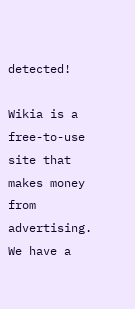detected!

Wikia is a free-to-use site that makes money from advertising. We have a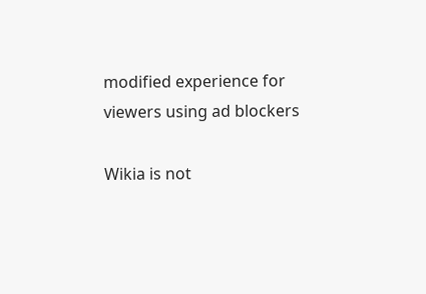modified experience for viewers using ad blockers

Wikia is not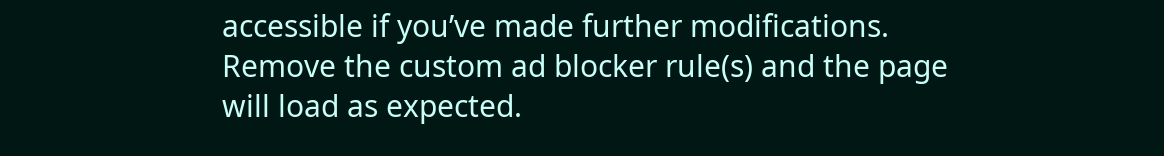accessible if you’ve made further modifications. Remove the custom ad blocker rule(s) and the page will load as expected.